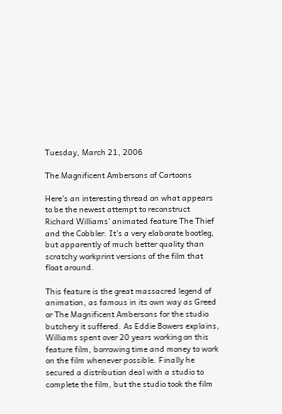Tuesday, March 21, 2006

The Magnificent Ambersons of Cartoons

Here's an interesting thread on what appears to be the newest attempt to reconstruct Richard Williams' animated feature The Thief and the Cobbler. It's a very elaborate bootleg, but apparently of much better quality than scratchy workprint versions of the film that float around.

This feature is the great massacred legend of animation, as famous in its own way as Greed or The Magnificent Ambersons for the studio butchery it suffered. As Eddie Bowers explains, Williams spent over 20 years working on this feature film, borrowing time and money to work on the film whenever possible. Finally he secured a distribution deal with a studio to complete the film, but the studio took the film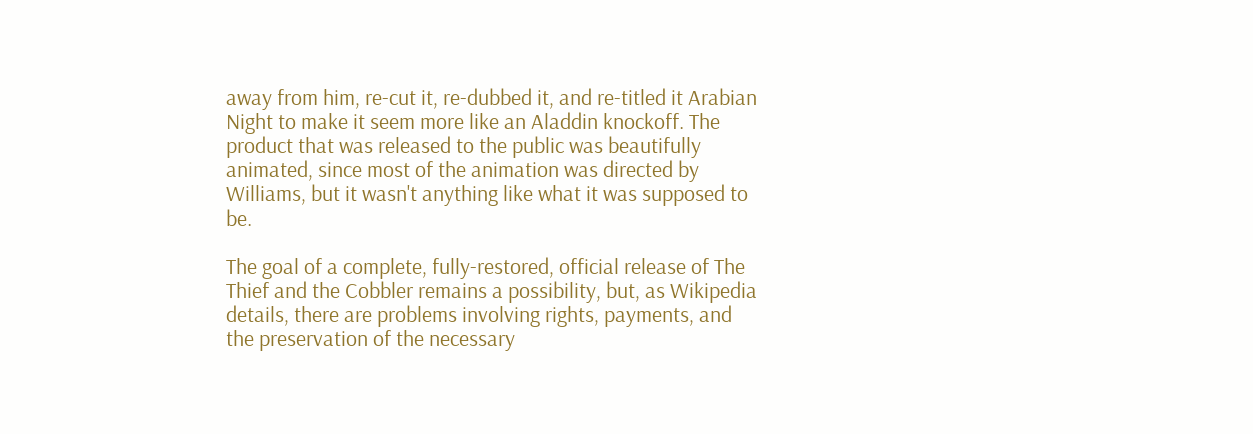away from him, re-cut it, re-dubbed it, and re-titled it Arabian Night to make it seem more like an Aladdin knockoff. The product that was released to the public was beautifully animated, since most of the animation was directed by Williams, but it wasn't anything like what it was supposed to be.

The goal of a complete, fully-restored, official release of The Thief and the Cobbler remains a possibility, but, as Wikipedia details, there are problems involving rights, payments, and the preservation of the necessary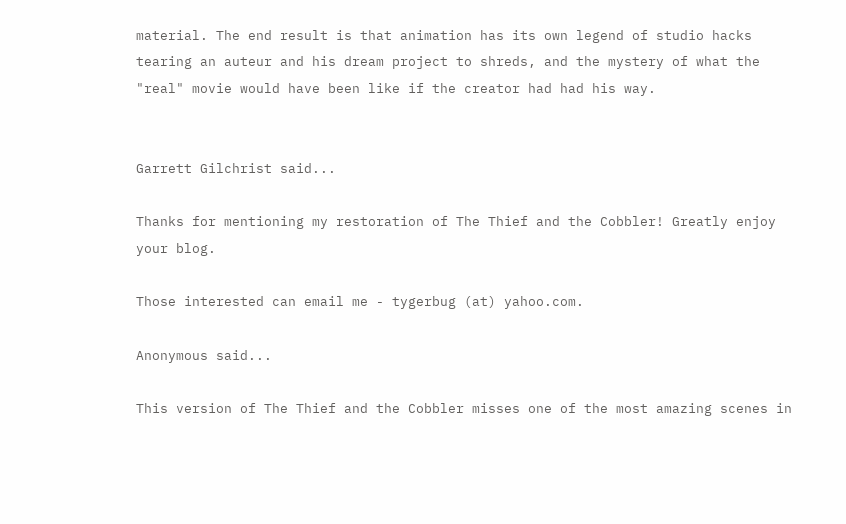material. The end result is that animation has its own legend of studio hacks tearing an auteur and his dream project to shreds, and the mystery of what the "real" movie would have been like if the creator had had his way.


Garrett Gilchrist said...

Thanks for mentioning my restoration of The Thief and the Cobbler! Greatly enjoy your blog.

Those interested can email me - tygerbug (at) yahoo.com.

Anonymous said...

This version of The Thief and the Cobbler misses one of the most amazing scenes in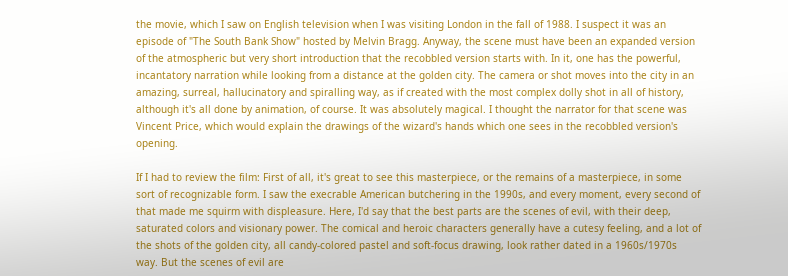the movie, which I saw on English television when I was visiting London in the fall of 1988. I suspect it was an episode of "The South Bank Show" hosted by Melvin Bragg. Anyway, the scene must have been an expanded version of the atmospheric but very short introduction that the recobbled version starts with. In it, one has the powerful, incantatory narration while looking from a distance at the golden city. The camera or shot moves into the city in an amazing, surreal, hallucinatory and spiralling way, as if created with the most complex dolly shot in all of history, although it's all done by animation, of course. It was absolutely magical. I thought the narrator for that scene was Vincent Price, which would explain the drawings of the wizard's hands which one sees in the recobbled version's opening.

If I had to review the film: First of all, it's great to see this masterpiece, or the remains of a masterpiece, in some sort of recognizable form. I saw the execrable American butchering in the 1990s, and every moment, every second of that made me squirm with displeasure. Here, I'd say that the best parts are the scenes of evil, with their deep, saturated colors and visionary power. The comical and heroic characters generally have a cutesy feeling, and a lot of the shots of the golden city, all candy-colored pastel and soft-focus drawing, look rather dated in a 1960s/1970s way. But the scenes of evil are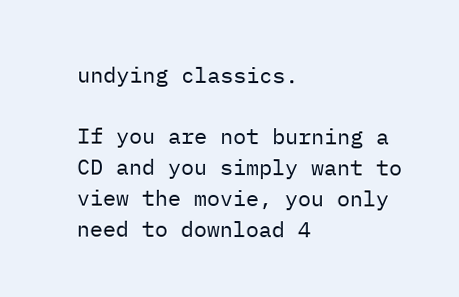undying classics.

If you are not burning a CD and you simply want to view the movie, you only need to download 4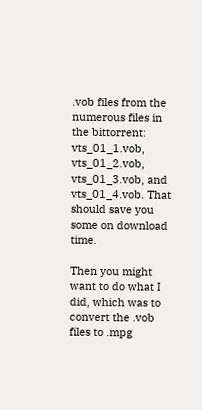.vob files from the numerous files in the bittorrent: vts_01_1.vob, vts_01_2.vob, vts_01_3.vob, and vts_01_4.vob. That should save you some on download time.

Then you might want to do what I did, which was to convert the .vob files to .mpg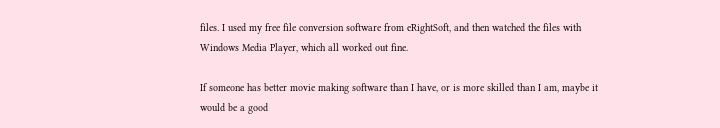files. I used my free file conversion software from eRightSoft, and then watched the files with Windows Media Player, which all worked out fine.

If someone has better movie making software than I have, or is more skilled than I am, maybe it would be a good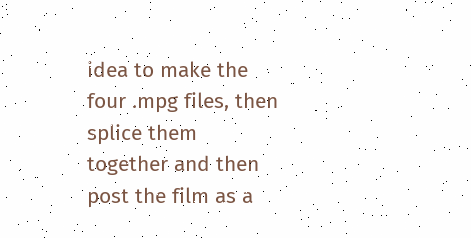idea to make the four .mpg files, then splice them together and then post the film as a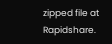zipped file at Rapidshare.